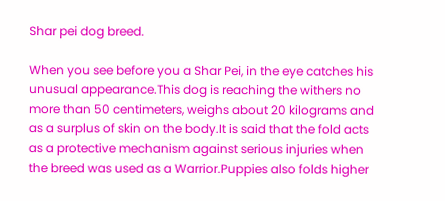Shar pei dog breed.

When you see before you a Shar Pei, in the eye catches his unusual appearance.This dog is reaching the withers no more than 50 centimeters, weighs about 20 kilograms and as a surplus of skin on the body.It is said that the fold acts as a protective mechanism against serious injuries when the breed was used as a Warrior.Puppies also folds higher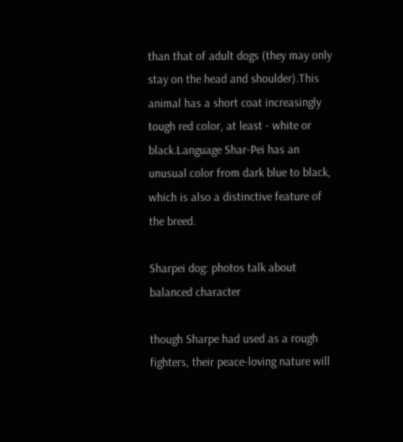than that of adult dogs (they may only stay on the head and shoulder).This animal has a short coat increasingly tough red color, at least - white or black.Language Shar-Pei has an unusual color from dark blue to black, which is also a distinctive feature of the breed.

Sharpei dog: photos talk about balanced character

though Sharpe had used as a rough fighters, their peace-loving nature will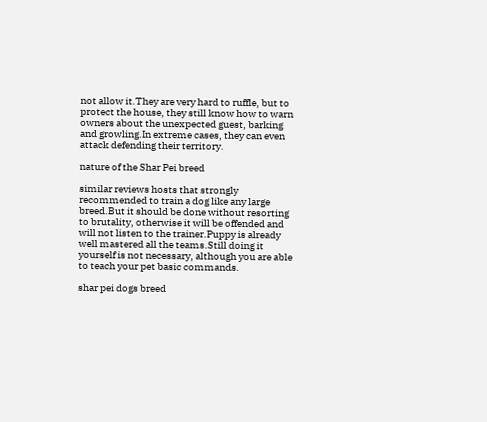not allow it.They are very hard to ruffle, but to protect the house, they still know how to warn owners about the unexpected guest, barking and growling.In extreme cases, they can even attack defending their territory.

nature of the Shar Pei breed

similar reviews hosts that strongly recommended to train a dog like any large breed.But it should be done without resorting to brutality, otherwise it will be offended and will not listen to the trainer.Puppy is already well mastered all the teams.Still doing it yourself is not necessary, although you are able to teach your pet basic commands.

shar pei dogs breed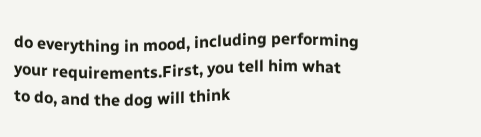do everything in mood, including performing your requirements.First, you tell him what to do, and the dog will think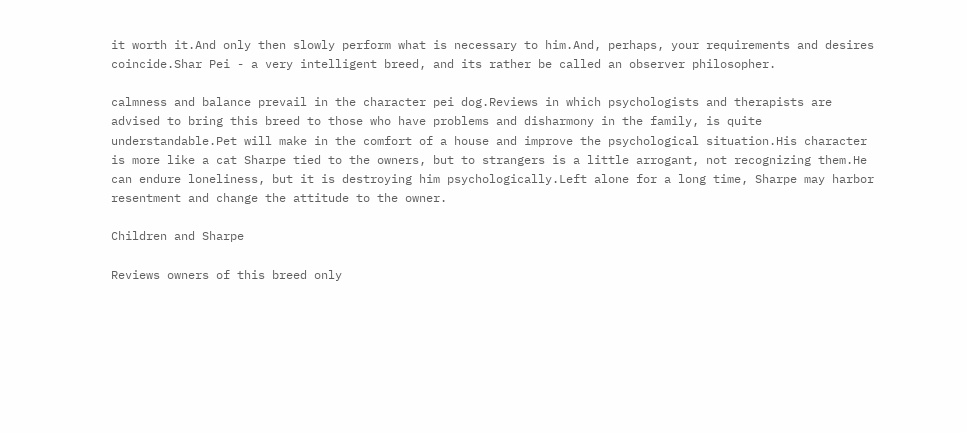it worth it.And only then slowly perform what is necessary to him.And, perhaps, your requirements and desires coincide.Shar Pei - a very intelligent breed, and its rather be called an observer philosopher.

calmness and balance prevail in the character pei dog.Reviews in which psychologists and therapists are advised to bring this breed to those who have problems and disharmony in the family, is quite understandable.Pet will make in the comfort of a house and improve the psychological situation.His character is more like a cat Sharpe tied to the owners, but to strangers is a little arrogant, not recognizing them.He can endure loneliness, but it is destroying him psychologically.Left alone for a long time, Sharpe may harbor resentment and change the attitude to the owner.

Children and Sharpe

Reviews owners of this breed only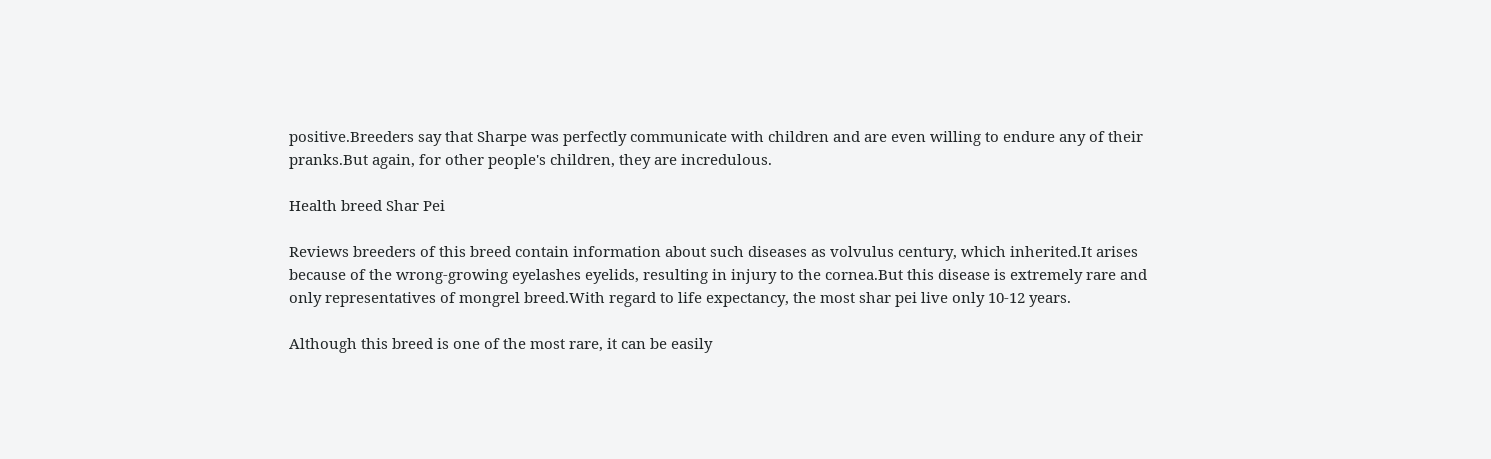positive.Breeders say that Sharpe was perfectly communicate with children and are even willing to endure any of their pranks.But again, for other people's children, they are incredulous.

Health breed Shar Pei

Reviews breeders of this breed contain information about such diseases as volvulus century, which inherited.It arises because of the wrong-growing eyelashes eyelids, resulting in injury to the cornea.But this disease is extremely rare and only representatives of mongrel breed.With regard to life expectancy, the most shar pei live only 10-12 years.

Although this breed is one of the most rare, it can be easily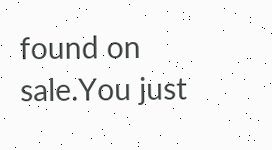found on sale.You just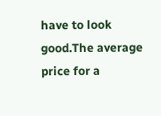have to look good.The average price for a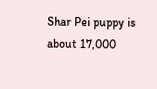Shar Pei puppy is about 17,000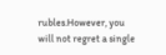rubles.However, you will not regret a single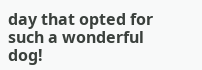day that opted for such a wonderful dog!